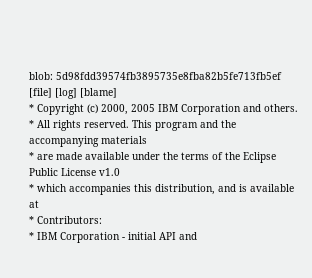blob: 5d98fdd39574fb3895735e8fba82b5fe713fb5ef [file] [log] [blame]
* Copyright (c) 2000, 2005 IBM Corporation and others.
* All rights reserved. This program and the accompanying materials
* are made available under the terms of the Eclipse Public License v1.0
* which accompanies this distribution, and is available at
* Contributors:
* IBM Corporation - initial API and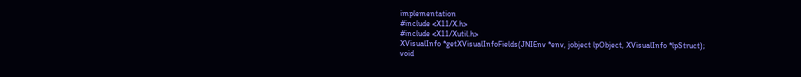implementation
#include <X11/X.h>
#include <X11/Xutil.h>
XVisualInfo *getXVisualInfoFields(JNIEnv *env, jobject lpObject, XVisualInfo *lpStruct);
void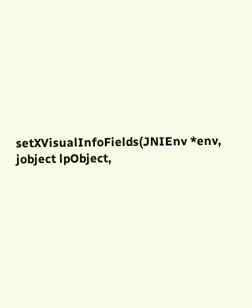setXVisualInfoFields(JNIEnv *env, jobject lpObject,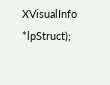XVisualInfo *lpStruct);